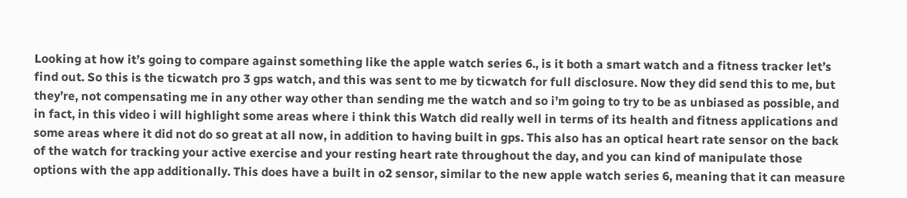Looking at how it’s going to compare against something like the apple watch series 6., is it both a smart watch and a fitness tracker let’s find out. So this is the ticwatch pro 3 gps watch, and this was sent to me by ticwatch for full disclosure. Now they did send this to me, but they’re, not compensating me in any other way other than sending me the watch and so i’m going to try to be as unbiased as possible, and in fact, in this video i will highlight some areas where i think this Watch did really well in terms of its health and fitness applications and some areas where it did not do so great at all now, in addition to having built in gps. This also has an optical heart rate sensor on the back of the watch for tracking your active exercise and your resting heart rate throughout the day, and you can kind of manipulate those options with the app additionally. This does have a built in o2 sensor, similar to the new apple watch series 6, meaning that it can measure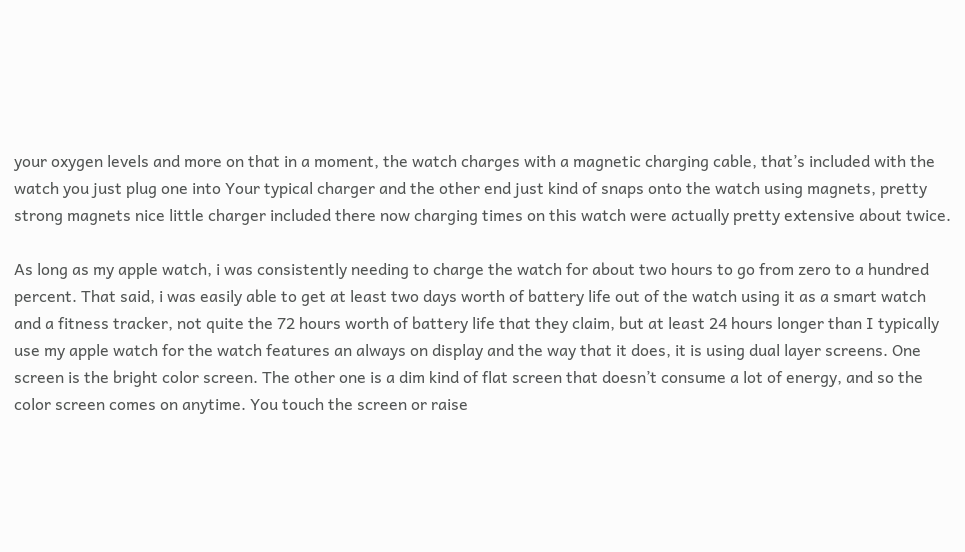your oxygen levels and more on that in a moment, the watch charges with a magnetic charging cable, that’s included with the watch you just plug one into Your typical charger and the other end just kind of snaps onto the watch using magnets, pretty strong magnets nice little charger included there now charging times on this watch were actually pretty extensive about twice.

As long as my apple watch, i was consistently needing to charge the watch for about two hours to go from zero to a hundred percent. That said, i was easily able to get at least two days worth of battery life out of the watch using it as a smart watch and a fitness tracker, not quite the 72 hours worth of battery life that they claim, but at least 24 hours longer than I typically use my apple watch for the watch features an always on display and the way that it does, it is using dual layer screens. One screen is the bright color screen. The other one is a dim kind of flat screen that doesn’t consume a lot of energy, and so the color screen comes on anytime. You touch the screen or raise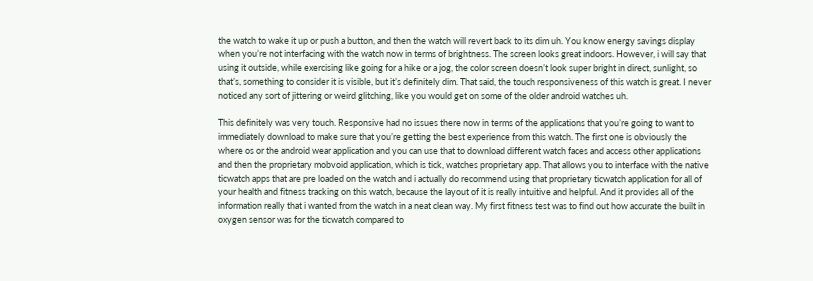the watch to wake it up or push a button, and then the watch will revert back to its dim uh. You know energy savings display when you’re not interfacing with the watch now in terms of brightness. The screen looks great indoors. However, i will say that using it outside, while exercising like going for a hike or a jog, the color screen doesn’t look super bright in direct, sunlight, so that’s, something to consider it is visible, but it’s definitely dim. That said, the touch responsiveness of this watch is great. I never noticed any sort of jittering or weird glitching, like you would get on some of the older android watches uh.

This definitely was very touch. Responsive had no issues there now in terms of the applications that you’re going to want to immediately download to make sure that you’re getting the best experience from this watch. The first one is obviously the where os or the android wear application and you can use that to download different watch faces and access other applications and then the proprietary mobvoid application, which is tick, watches proprietary app. That allows you to interface with the native ticwatch apps that are pre loaded on the watch and i actually do recommend using that proprietary ticwatch application for all of your health and fitness tracking on this watch, because the layout of it is really intuitive and helpful. And it provides all of the information really that i wanted from the watch in a neat clean way. My first fitness test was to find out how accurate the built in oxygen sensor was for the ticwatch compared to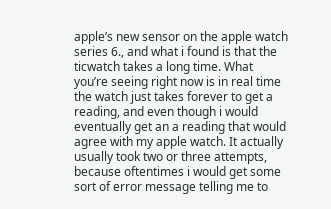apple’s new sensor on the apple watch series 6., and what i found is that the ticwatch takes a long time. What you’re seeing right now is in real time the watch just takes forever to get a reading, and even though i would eventually get an a reading that would agree with my apple watch. It actually usually took two or three attempts, because oftentimes i would get some sort of error message telling me to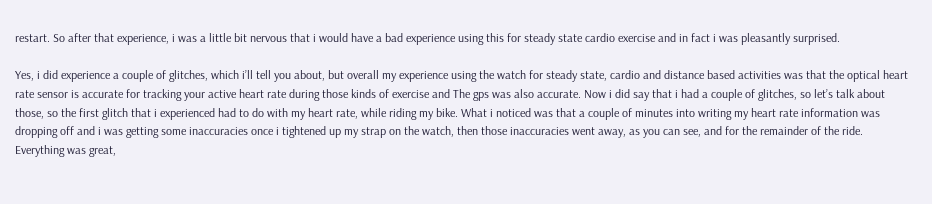restart. So after that experience, i was a little bit nervous that i would have a bad experience using this for steady state cardio exercise and in fact i was pleasantly surprised.

Yes, i did experience a couple of glitches, which i’ll tell you about, but overall my experience using the watch for steady state, cardio and distance based activities was that the optical heart rate sensor is accurate for tracking your active heart rate during those kinds of exercise and The gps was also accurate. Now i did say that i had a couple of glitches, so let’s talk about those, so the first glitch that i experienced had to do with my heart rate, while riding my bike. What i noticed was that a couple of minutes into writing my heart rate information was dropping off and i was getting some inaccuracies once i tightened up my strap on the watch, then those inaccuracies went away, as you can see, and for the remainder of the ride. Everything was great,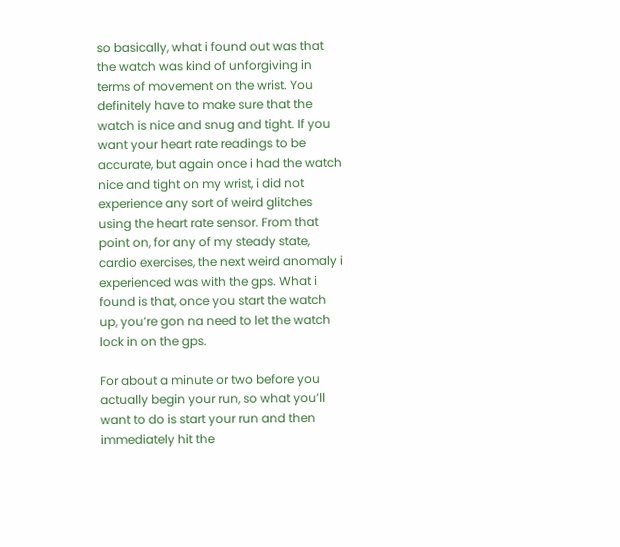so basically, what i found out was that the watch was kind of unforgiving in terms of movement on the wrist. You definitely have to make sure that the watch is nice and snug and tight. If you want your heart rate readings to be accurate, but again once i had the watch nice and tight on my wrist, i did not experience any sort of weird glitches using the heart rate sensor. From that point on, for any of my steady state, cardio exercises, the next weird anomaly i experienced was with the gps. What i found is that, once you start the watch up, you’re gon na need to let the watch lock in on the gps.

For about a minute or two before you actually begin your run, so what you’ll want to do is start your run and then immediately hit the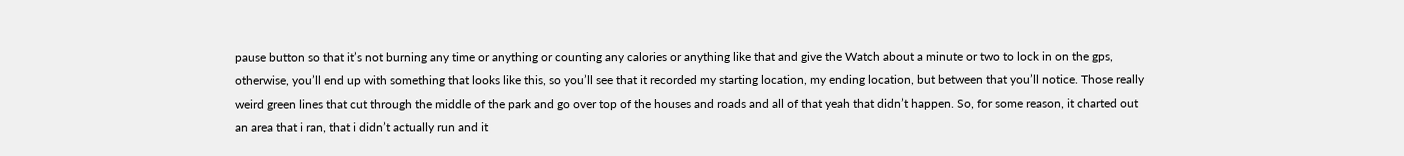pause button so that it’s not burning any time or anything or counting any calories or anything like that and give the Watch about a minute or two to lock in on the gps, otherwise, you’ll end up with something that looks like this, so you’ll see that it recorded my starting location, my ending location, but between that you’ll notice. Those really weird green lines that cut through the middle of the park and go over top of the houses and roads and all of that yeah that didn’t happen. So, for some reason, it charted out an area that i ran, that i didn’t actually run and it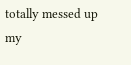totally messed up my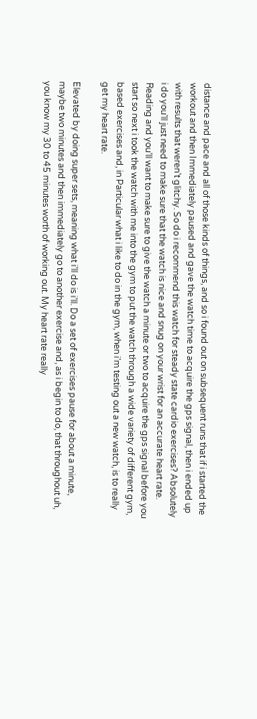distance and pace and all of those kinds of things, and so i found out on subsequent runs that if i started the workout and then Immediately paused and gave the watch time to acquire the gps signal, then i ended up with results that weren’t glitchy. So do i recommend this watch for steady state cardio exercises? Absolutely i do you’ll just need to make sure that the watch is nice and snug on your wrist for an accurate heart rate. Reading and you’ll want to make sure to give the watch a minute or two to acquire the gps signal before you start so next i took the watch with me into the gym to put the watch through a wide variety of different gym, based exercises and, in Particular what i like to do in the gym, when i’m testing out a new watch, is to really get my heart rate.

Elevated by doing super sets, meaning what i’ll do is i’ll. Do a set of exercises pause for about a minute, maybe two minutes and then immediately go to another exercise and, as i begin to do, that throughout uh, you know my 30 to 45 minutes worth of working out. My heart rate really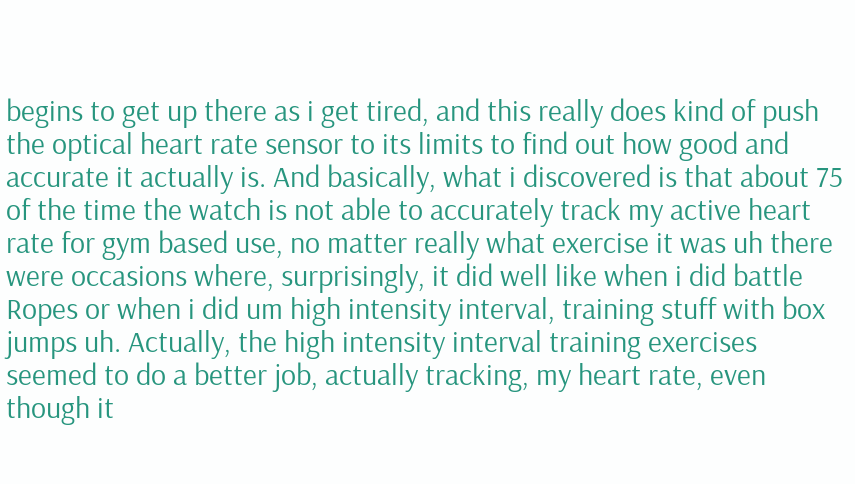begins to get up there as i get tired, and this really does kind of push the optical heart rate sensor to its limits to find out how good and accurate it actually is. And basically, what i discovered is that about 75 of the time the watch is not able to accurately track my active heart rate for gym based use, no matter really what exercise it was uh there were occasions where, surprisingly, it did well like when i did battle Ropes or when i did um high intensity interval, training stuff with box jumps uh. Actually, the high intensity interval training exercises seemed to do a better job, actually tracking, my heart rate, even though it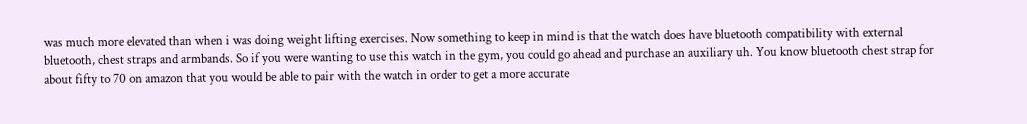was much more elevated than when i was doing weight lifting exercises. Now something to keep in mind is that the watch does have bluetooth compatibility with external bluetooth, chest straps and armbands. So if you were wanting to use this watch in the gym, you could go ahead and purchase an auxiliary uh. You know bluetooth chest strap for about fifty to 70 on amazon that you would be able to pair with the watch in order to get a more accurate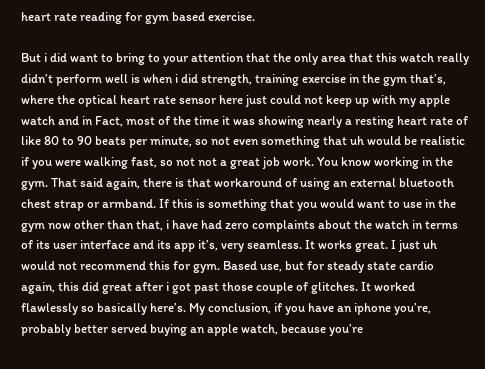heart rate reading for gym based exercise.

But i did want to bring to your attention that the only area that this watch really didn’t perform well is when i did strength, training exercise in the gym that’s, where the optical heart rate sensor here just could not keep up with my apple watch and in Fact, most of the time it was showing nearly a resting heart rate of like 80 to 90 beats per minute, so not even something that uh would be realistic if you were walking fast, so not not a great job work. You know working in the gym. That said again, there is that workaround of using an external bluetooth chest strap or armband. If this is something that you would want to use in the gym now other than that, i have had zero complaints about the watch in terms of its user interface and its app it’s, very seamless. It works great. I just uh would not recommend this for gym. Based use, but for steady state cardio again, this did great after i got past those couple of glitches. It worked flawlessly so basically here’s. My conclusion, if you have an iphone you’re, probably better served buying an apple watch, because you’re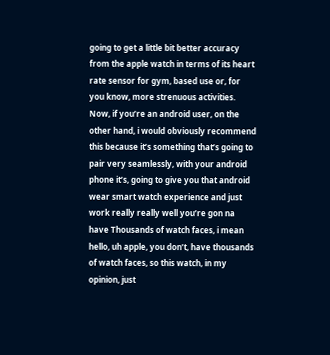going to get a little bit better accuracy from the apple watch in terms of its heart rate sensor for gym, based use or, for you know, more strenuous activities. Now, if you’re an android user, on the other hand, i would obviously recommend this because it’s something that’s going to pair very seamlessly, with your android phone it’s, going to give you that android wear smart watch experience and just work really really well you’re gon na have Thousands of watch faces, i mean hello, uh apple, you don’t, have thousands of watch faces, so this watch, in my opinion, just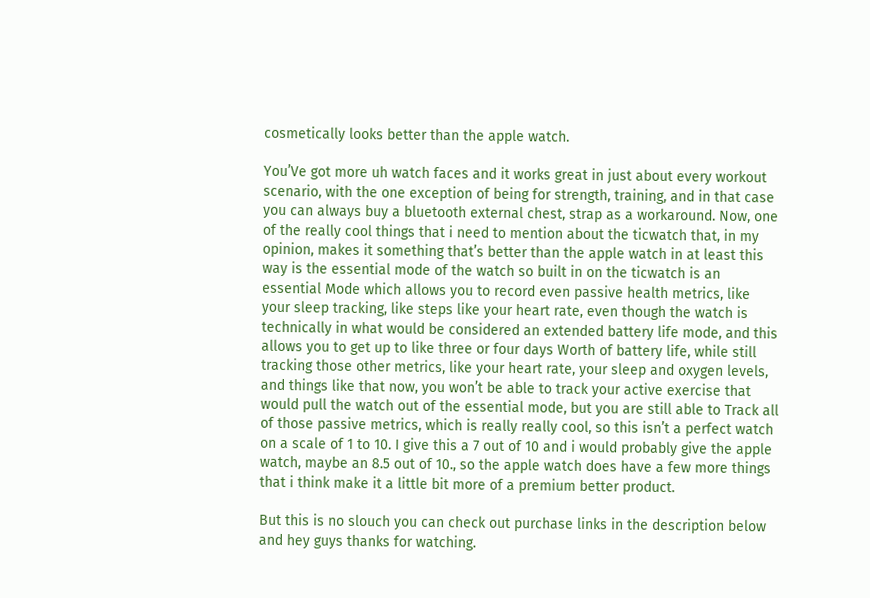cosmetically looks better than the apple watch.

You’Ve got more uh watch faces and it works great in just about every workout scenario, with the one exception of being for strength, training, and in that case you can always buy a bluetooth external chest, strap as a workaround. Now, one of the really cool things that i need to mention about the ticwatch that, in my opinion, makes it something that’s better than the apple watch in at least this way is the essential mode of the watch so built in on the ticwatch is an essential Mode which allows you to record even passive health metrics, like your sleep tracking, like steps like your heart rate, even though the watch is technically in what would be considered an extended battery life mode, and this allows you to get up to like three or four days Worth of battery life, while still tracking those other metrics, like your heart rate, your sleep and oxygen levels, and things like that now, you won’t be able to track your active exercise that would pull the watch out of the essential mode, but you are still able to Track all of those passive metrics, which is really really cool, so this isn’t a perfect watch on a scale of 1 to 10. I give this a 7 out of 10 and i would probably give the apple watch, maybe an 8.5 out of 10., so the apple watch does have a few more things that i think make it a little bit more of a premium better product.

But this is no slouch you can check out purchase links in the description below and hey guys thanks for watching.